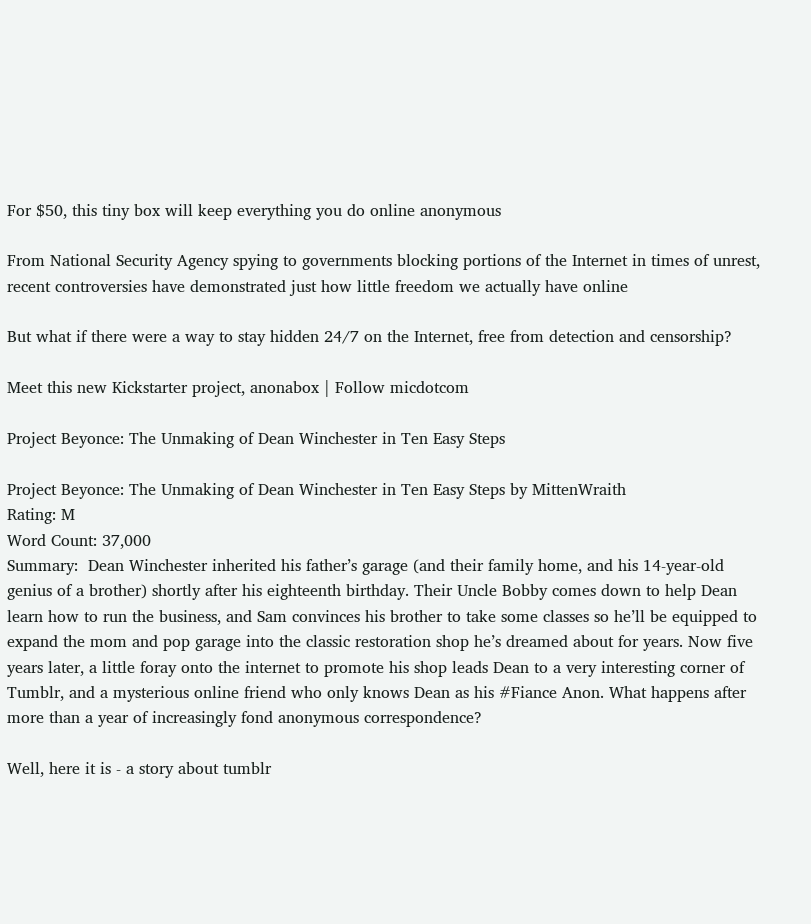For $50, this tiny box will keep everything you do online anonymous

From National Security Agency spying to governments blocking portions of the Internet in times of unrest, recent controversies have demonstrated just how little freedom we actually have online

But what if there were a way to stay hidden 24/7 on the Internet, free from detection and censorship?

Meet this new Kickstarter project, anonabox | Follow micdotcom

Project Beyonce: The Unmaking of Dean Winchester in Ten Easy Steps

Project Beyonce: The Unmaking of Dean Winchester in Ten Easy Steps by MittenWraith
Rating: M
Word Count: 37,000
Summary:  Dean Winchester inherited his father’s garage (and their family home, and his 14-year-old genius of a brother) shortly after his eighteenth birthday. Their Uncle Bobby comes down to help Dean learn how to run the business, and Sam convinces his brother to take some classes so he’ll be equipped to expand the mom and pop garage into the classic restoration shop he’s dreamed about for years. Now five years later, a little foray onto the internet to promote his shop leads Dean to a very interesting corner of Tumblr, and a mysterious online friend who only knows Dean as his #Fiance Anon. What happens after more than a year of increasingly fond anonymous correspondence?

Well, here it is - a story about tumblr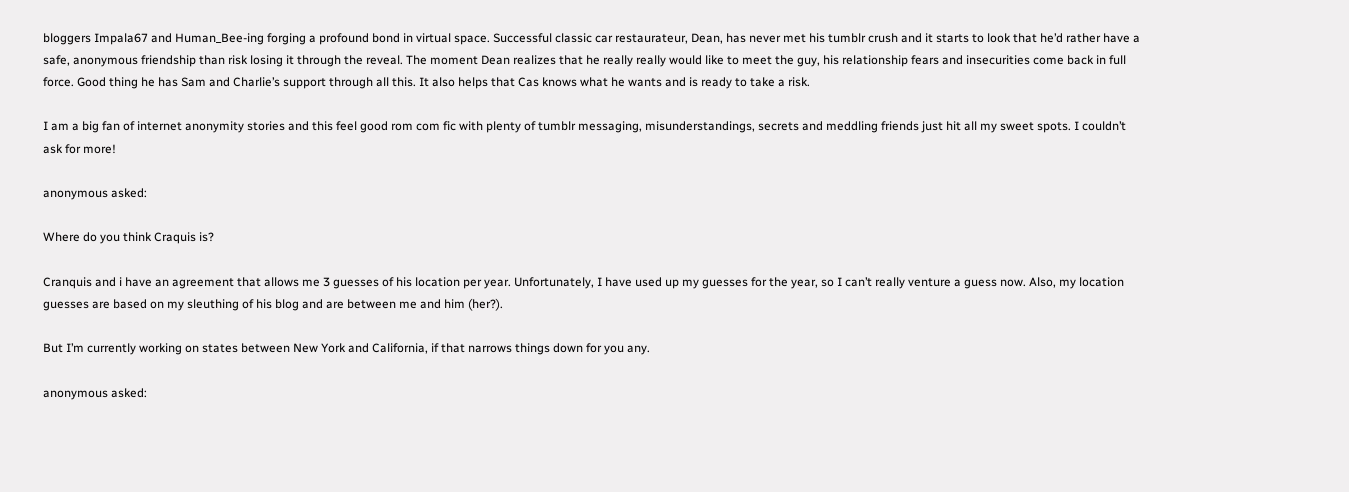bloggers Impala67 and Human_Bee-ing forging a profound bond in virtual space. Successful classic car restaurateur, Dean, has never met his tumblr crush and it starts to look that he’d rather have a safe, anonymous friendship than risk losing it through the reveal. The moment Dean realizes that he really really would like to meet the guy, his relationship fears and insecurities come back in full force. Good thing he has Sam and Charlie’s support through all this. It also helps that Cas knows what he wants and is ready to take a risk.

I am a big fan of internet anonymity stories and this feel good rom com fic with plenty of tumblr messaging, misunderstandings, secrets and meddling friends just hit all my sweet spots. I couldn’t ask for more!

anonymous asked:

Where do you think Craquis is?

Cranquis and i have an agreement that allows me 3 guesses of his location per year. Unfortunately, I have used up my guesses for the year, so I can’t really venture a guess now. Also, my location guesses are based on my sleuthing of his blog and are between me and him (her?).

But I’m currently working on states between New York and California, if that narrows things down for you any.

anonymous asked: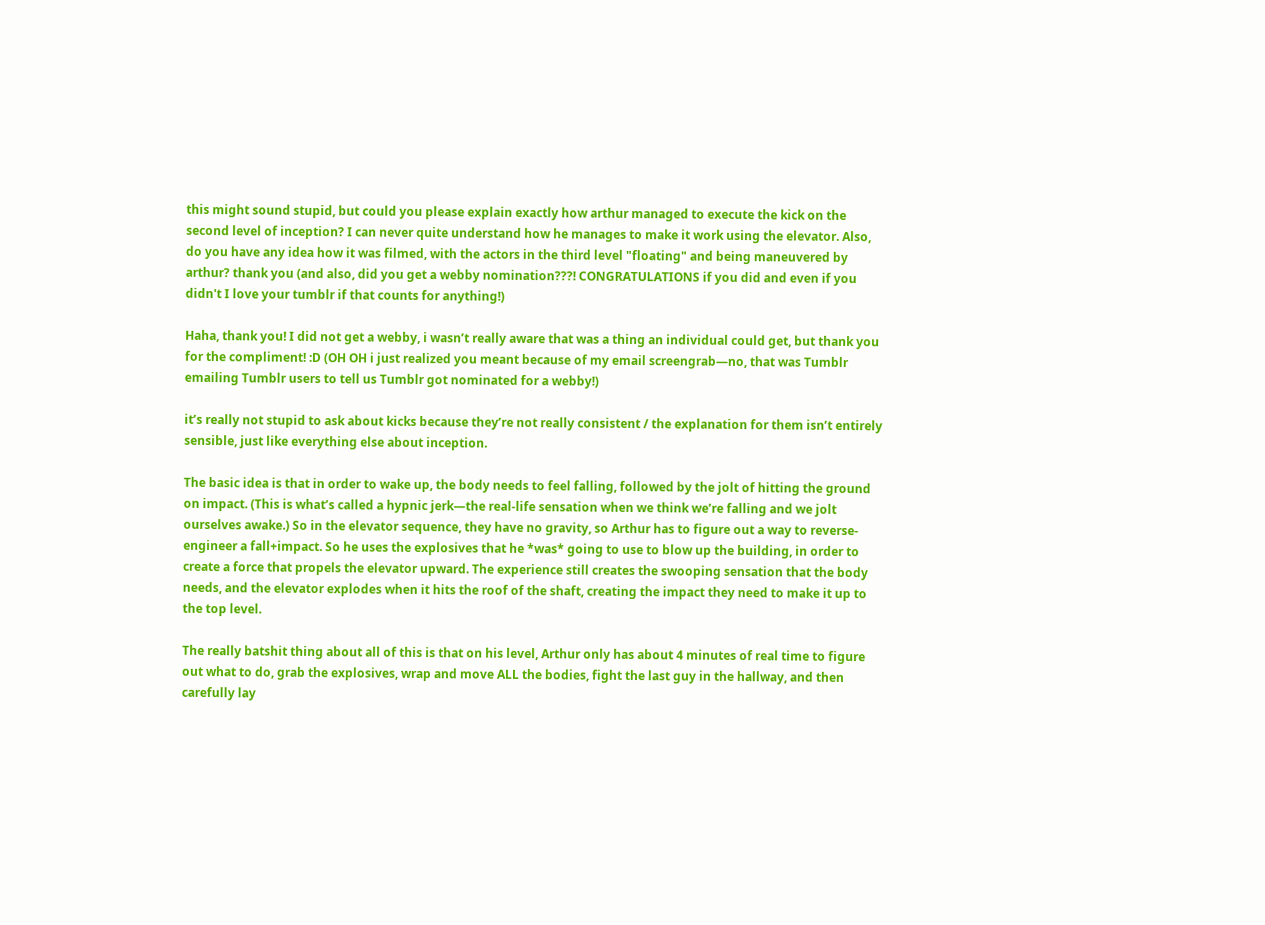this might sound stupid, but could you please explain exactly how arthur managed to execute the kick on the second level of inception? I can never quite understand how he manages to make it work using the elevator. Also, do you have any idea how it was filmed, with the actors in the third level "floating" and being maneuvered by arthur? thank you (and also, did you get a webby nomination???! CONGRATULATIONS if you did and even if you didn't I love your tumblr if that counts for anything!)

Haha, thank you! I did not get a webby, i wasn’t really aware that was a thing an individual could get, but thank you for the compliment! :D (OH OH i just realized you meant because of my email screengrab—no, that was Tumblr emailing Tumblr users to tell us Tumblr got nominated for a webby!)

it’s really not stupid to ask about kicks because they’re not really consistent / the explanation for them isn’t entirely sensible, just like everything else about inception.

The basic idea is that in order to wake up, the body needs to feel falling, followed by the jolt of hitting the ground on impact. (This is what’s called a hypnic jerk—the real-life sensation when we think we’re falling and we jolt ourselves awake.) So in the elevator sequence, they have no gravity, so Arthur has to figure out a way to reverse-engineer a fall+impact. So he uses the explosives that he *was* going to use to blow up the building, in order to create a force that propels the elevator upward. The experience still creates the swooping sensation that the body needs, and the elevator explodes when it hits the roof of the shaft, creating the impact they need to make it up to the top level.

The really batshit thing about all of this is that on his level, Arthur only has about 4 minutes of real time to figure out what to do, grab the explosives, wrap and move ALL the bodies, fight the last guy in the hallway, and then carefully lay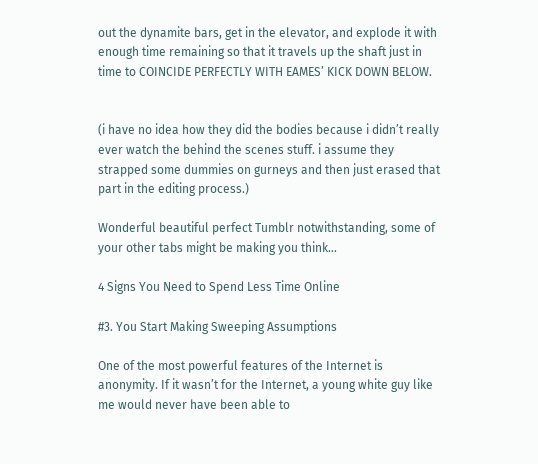out the dynamite bars, get in the elevator, and explode it with enough time remaining so that it travels up the shaft just in time to COINCIDE PERFECTLY WITH EAMES’ KICK DOWN BELOW.


(i have no idea how they did the bodies because i didn’t really ever watch the behind the scenes stuff. i assume they strapped some dummies on gurneys and then just erased that part in the editing process.)

Wonderful beautiful perfect Tumblr notwithstanding, some of your other tabs might be making you think…

4 Signs You Need to Spend Less Time Online

#3. You Start Making Sweeping Assumptions

One of the most powerful features of the Internet is anonymity. If it wasn’t for the Internet, a young white guy like me would never have been able to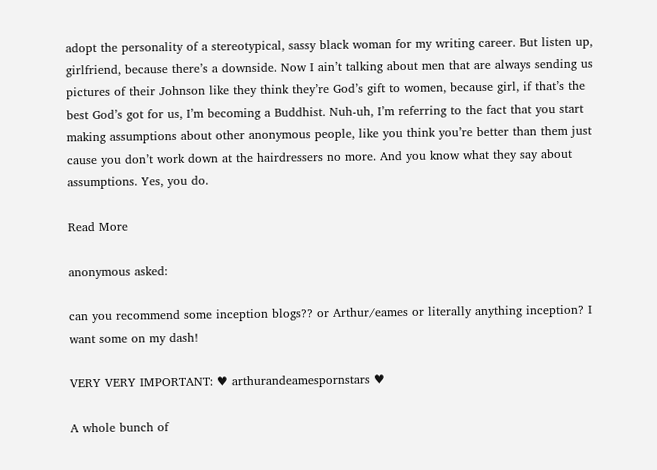adopt the personality of a stereotypical, sassy black woman for my writing career. But listen up, girlfriend, because there’s a downside. Now I ain’t talking about men that are always sending us pictures of their Johnson like they think they’re God’s gift to women, because girl, if that’s the best God’s got for us, I’m becoming a Buddhist. Nuh-uh, I’m referring to the fact that you start making assumptions about other anonymous people, like you think you’re better than them just cause you don’t work down at the hairdressers no more. And you know what they say about assumptions. Yes, you do.

Read More

anonymous asked:

can you recommend some inception blogs?? or Arthur/eames or literally anything inception? I want some on my dash!

VERY VERY IMPORTANT: ♥ arthurandeamespornstars ♥

A whole bunch of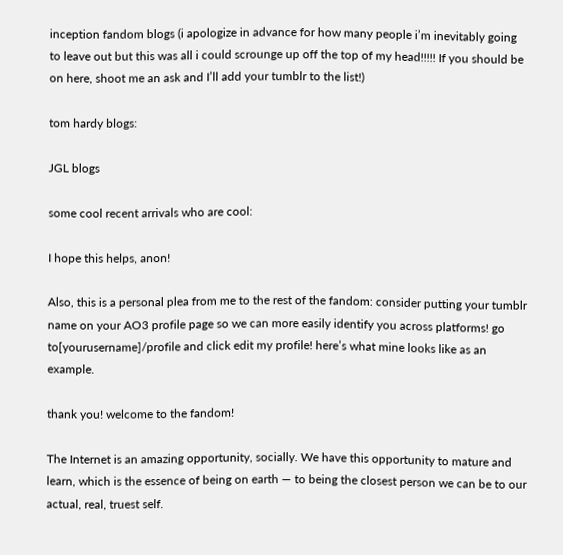inception fandom blogs (i apologize in advance for how many people i’m inevitably going to leave out but this was all i could scrounge up off the top of my head!!!!! If you should be on here, shoot me an ask and I’ll add your tumblr to the list!)

tom hardy blogs:

JGL blogs

some cool recent arrivals who are cool:

I hope this helps, anon!

Also, this is a personal plea from me to the rest of the fandom: consider putting your tumblr name on your AO3 profile page so we can more easily identify you across platforms! go to[yourusername]/profile and click edit my profile! here’s what mine looks like as an example.

thank you! welcome to the fandom!

The Internet is an amazing opportunity, socially. We have this opportunity to mature and learn, which is the essence of being on earth — to being the closest person we can be to our actual, real, truest self.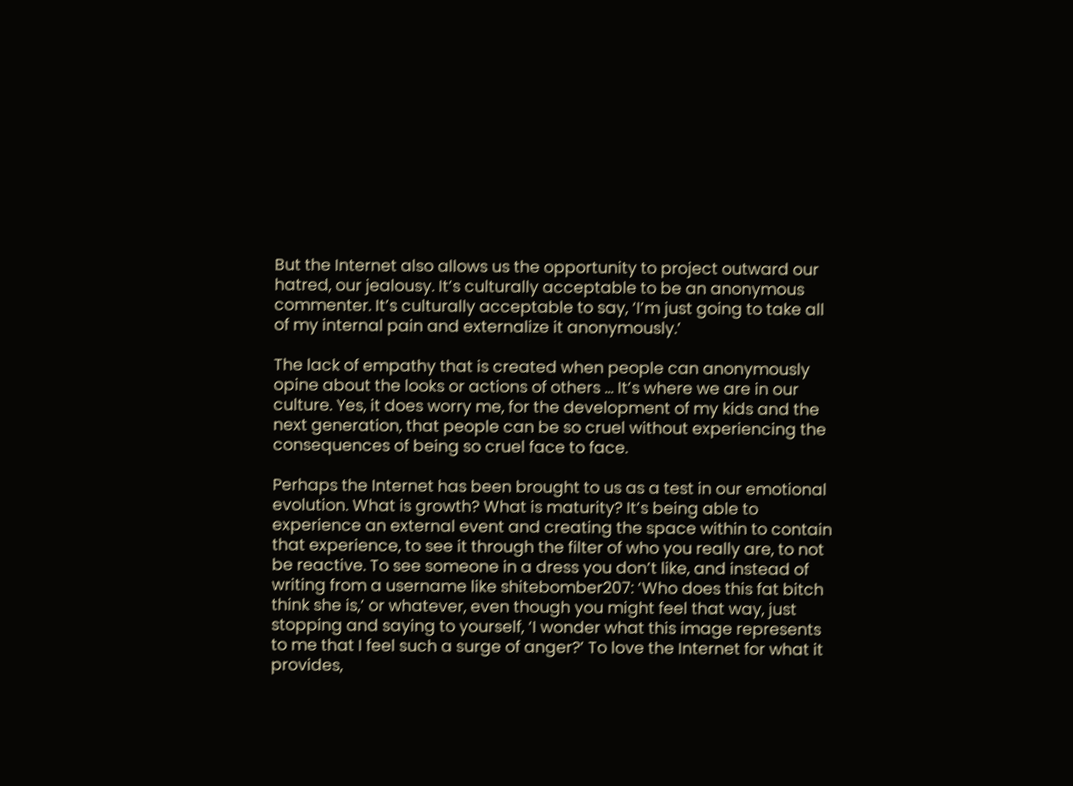But the Internet also allows us the opportunity to project outward our hatred, our jealousy. It’s culturally acceptable to be an anonymous commenter. It’s culturally acceptable to say, ‘I’m just going to take all of my internal pain and externalize it anonymously.’

The lack of empathy that is created when people can anonymously opine about the looks or actions of others … It’s where we are in our culture. Yes, it does worry me, for the development of my kids and the next generation, that people can be so cruel without experiencing the consequences of being so cruel face to face.

Perhaps the Internet has been brought to us as a test in our emotional evolution. What is growth? What is maturity? It’s being able to experience an external event and creating the space within to contain that experience, to see it through the filter of who you really are, to not be reactive. To see someone in a dress you don’t like, and instead of writing from a username like shitebomber207: ‘Who does this fat bitch think she is,’ or whatever, even though you might feel that way, just stopping and saying to yourself, ‘I wonder what this image represents to me that I feel such a surge of anger?’ To love the Internet for what it provides,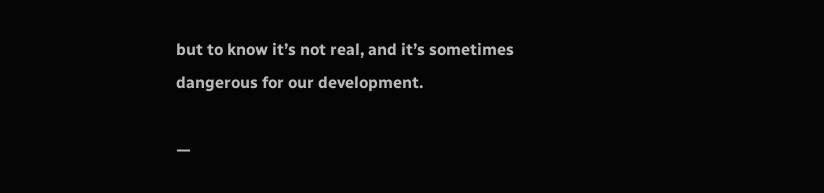but to know it’s not real, and it’s sometimes dangerous for our development.

—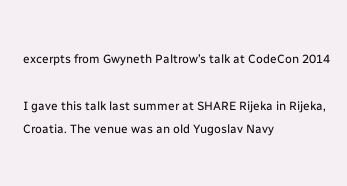excerpts from Gwyneth Paltrow’s talk at CodeCon 2014

I gave this talk last summer at SHARE Rijeka in Rijeka, Croatia. The venue was an old Yugoslav Navy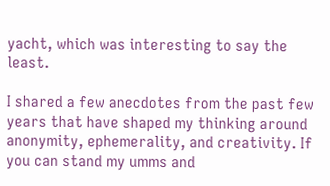yacht, which was interesting to say the least.

I shared a few anecdotes from the past few years that have shaped my thinking around anonymity, ephemerality, and creativity. If you can stand my umms and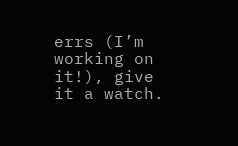errs (I’m working on it!), give it a watch.